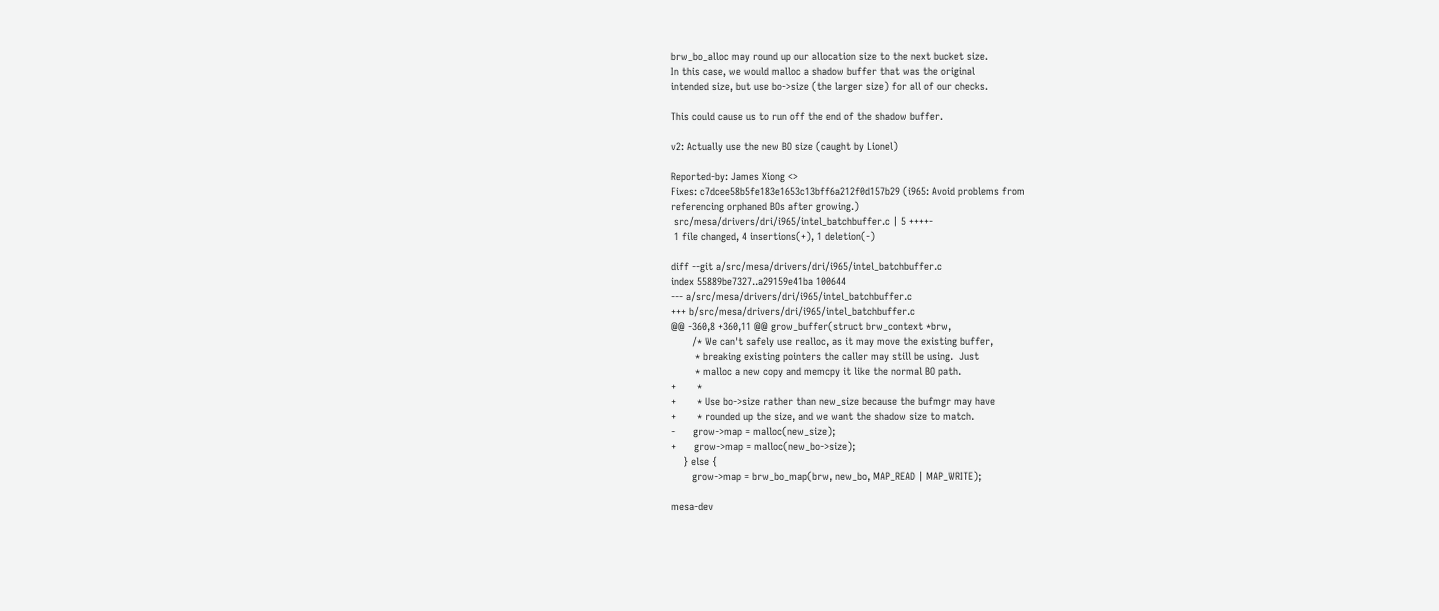brw_bo_alloc may round up our allocation size to the next bucket size.
In this case, we would malloc a shadow buffer that was the original
intended size, but use bo->size (the larger size) for all of our checks.

This could cause us to run off the end of the shadow buffer.

v2: Actually use the new BO size (caught by Lionel)

Reported-by: James Xiong <>
Fixes: c7dcee58b5fe183e1653c13bff6a212f0d157b29 (i965: Avoid problems from
referencing orphaned BOs after growing.)
 src/mesa/drivers/dri/i965/intel_batchbuffer.c | 5 ++++-
 1 file changed, 4 insertions(+), 1 deletion(-)

diff --git a/src/mesa/drivers/dri/i965/intel_batchbuffer.c
index 55889be7327..a29159e41ba 100644
--- a/src/mesa/drivers/dri/i965/intel_batchbuffer.c
+++ b/src/mesa/drivers/dri/i965/intel_batchbuffer.c
@@ -360,8 +360,11 @@ grow_buffer(struct brw_context *brw,
       /* We can't safely use realloc, as it may move the existing buffer,
        * breaking existing pointers the caller may still be using.  Just
        * malloc a new copy and memcpy it like the normal BO path.
+       *
+       * Use bo->size rather than new_size because the bufmgr may have
+       * rounded up the size, and we want the shadow size to match.
-      grow->map = malloc(new_size);
+      grow->map = malloc(new_bo->size);
    } else {
       grow->map = brw_bo_map(brw, new_bo, MAP_READ | MAP_WRITE);

mesa-dev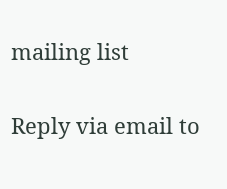mailing list

Reply via email to